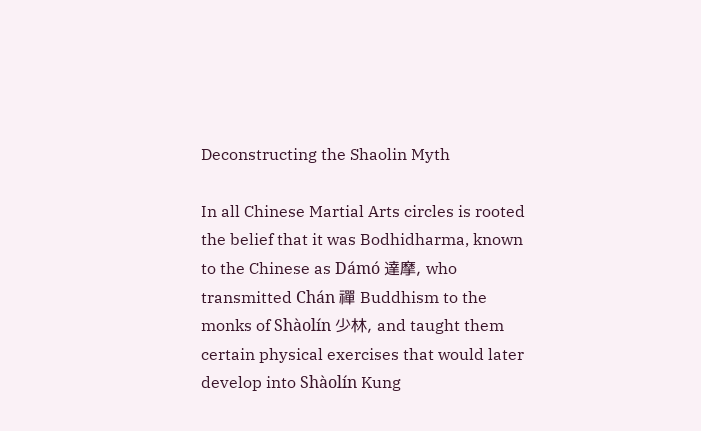Deconstructing the Shaolin Myth

In all Chinese Martial Arts circles is rooted the belief that it was Bodhidharma, known to the Chinese as Dámó 達摩, who transmitted Chán 禪 Buddhism to the monks of Shàolín 少林, and taught them certain physical exercises that would later develop into Shàolín Kung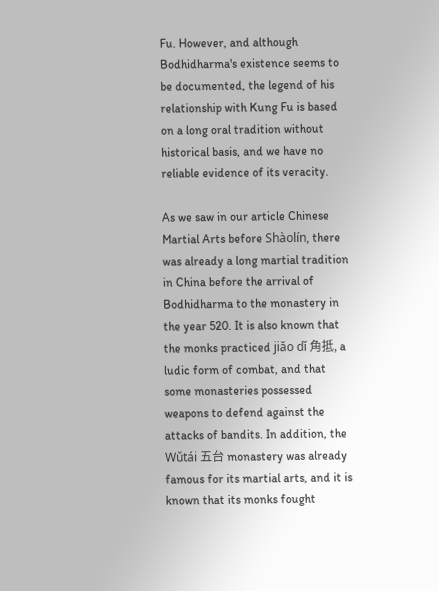Fu. However, and although Bodhidharma's existence seems to be documented, the legend of his relationship with Kung Fu is based on a long oral tradition without historical basis, and we have no reliable evidence of its veracity.

As we saw in our article Chinese Martial Arts before Shàolín, there was already a long martial tradition in China before the arrival of Bodhidharma to the monastery in the year 520. It is also known that the monks practiced jiǎo dǐ 角抵, a ludic form of combat, and that some monasteries possessed weapons to defend against the attacks of bandits. In addition, the Wǔtái 五台 monastery was already famous for its martial arts, and it is known that its monks fought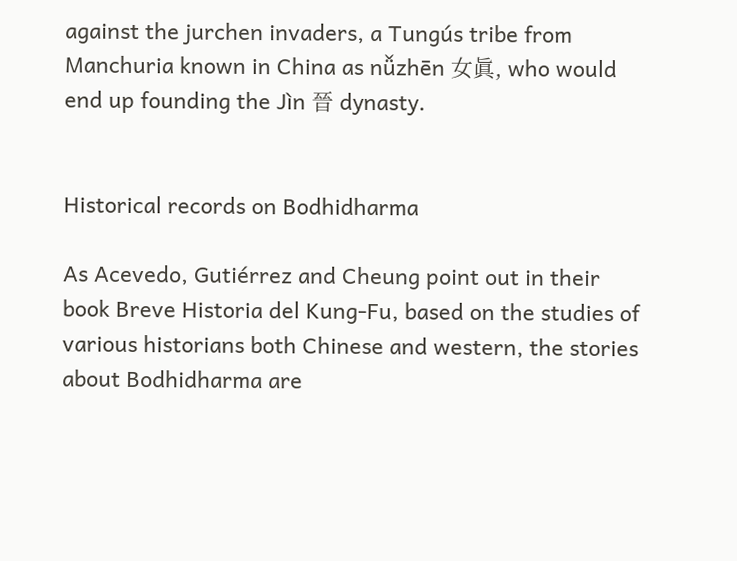against the jurchen invaders, a Tungús tribe from Manchuria known in China as nǚzhēn 女眞, who would end up founding the Jìn 晉 dynasty.


Historical records on Bodhidharma

As Acevedo, Gutiérrez and Cheung point out in their book Breve Historia del Kung-Fu, based on the studies of various historians both Chinese and western, the stories about Bodhidharma are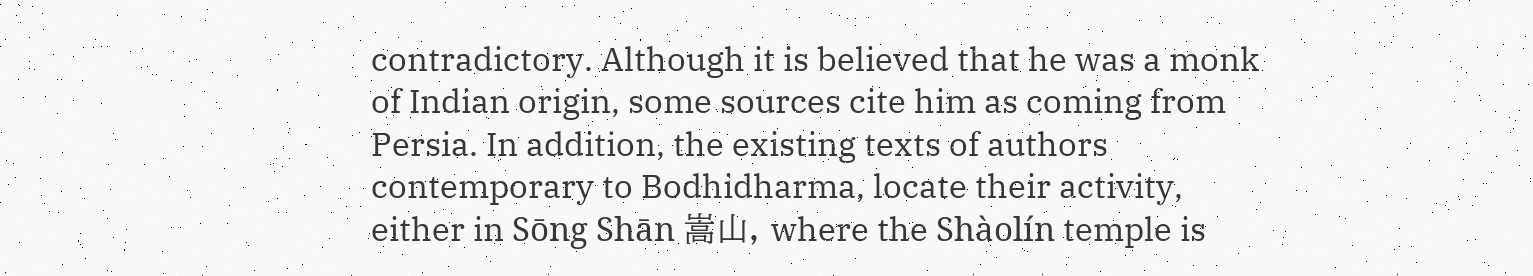contradictory. Although it is believed that he was a monk of Indian origin, some sources cite him as coming from Persia. In addition, the existing texts of authors contemporary to Bodhidharma, locate their activity, either in Sōng Shān 嵩山, where the Shàolín temple is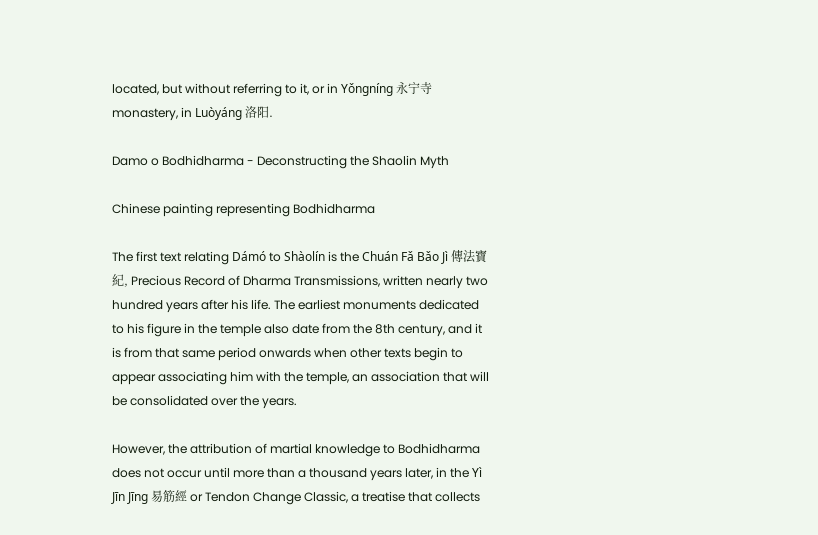located, but without referring to it, or in Yǒngníng 永宁寺 monastery, in Luòyáng 洛阳.

Damo o Bodhidharma - Deconstructing the Shaolin Myth

Chinese painting representing Bodhidharma

The first text relating Dámó to Shàolín is the Chuán Fǎ Bǎo Jì 傳法寶紀, Precious Record of Dharma Transmissions, written nearly two hundred years after his life. The earliest monuments dedicated to his figure in the temple also date from the 8th century, and it is from that same period onwards when other texts begin to appear associating him with the temple, an association that will be consolidated over the years.

However, the attribution of martial knowledge to Bodhidharma does not occur until more than a thousand years later, in the Yì Jīn Jīng 易筋經 or Tendon Change Classic, a treatise that collects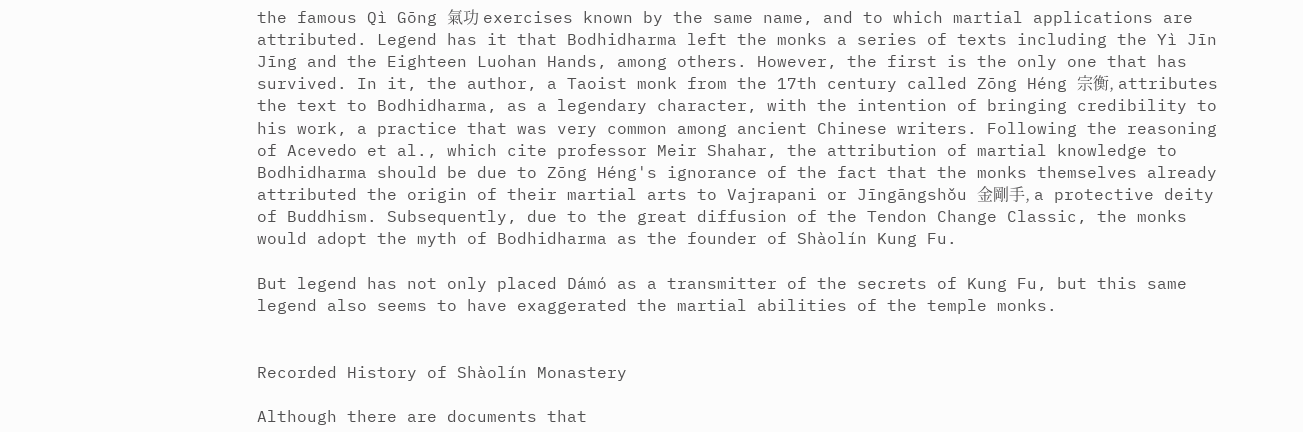the famous Qì Gōng 氣功 exercises known by the same name, and to which martial applications are attributed. Legend has it that Bodhidharma left the monks a series of texts including the Yì Jīn Jīng and the Eighteen Luohan Hands, among others. However, the first is the only one that has survived. In it, the author, a Taoist monk from the 17th century called Zōng Héng 宗衡, attributes the text to Bodhidharma, as a legendary character, with the intention of bringing credibility to his work, a practice that was very common among ancient Chinese writers. Following the reasoning of Acevedo et al., which cite professor Meir Shahar, the attribution of martial knowledge to Bodhidharma should be due to Zōng Héng's ignorance of the fact that the monks themselves already attributed the origin of their martial arts to Vajrapani or Jīngāngshǒu 金剛手, a protective deity of Buddhism. Subsequently, due to the great diffusion of the Tendon Change Classic, the monks would adopt the myth of Bodhidharma as the founder of Shàolín Kung Fu.

But legend has not only placed Dámó as a transmitter of the secrets of Kung Fu, but this same legend also seems to have exaggerated the martial abilities of the temple monks.


Recorded History of Shàolín Monastery

Although there are documents that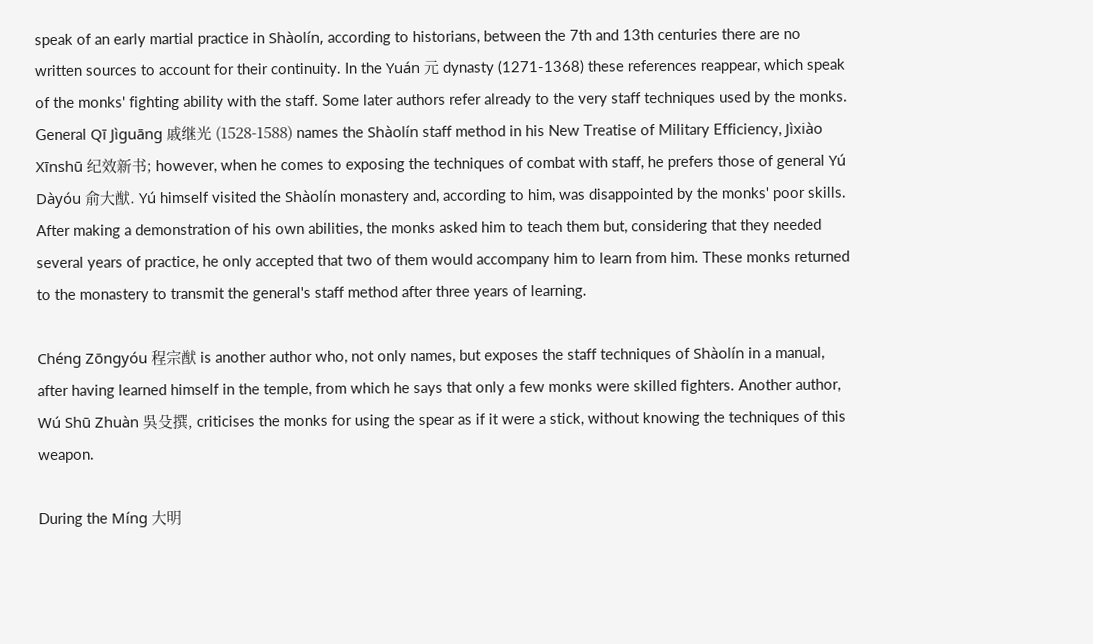speak of an early martial practice in Shàolín, according to historians, between the 7th and 13th centuries there are no written sources to account for their continuity. In the Yuán 元 dynasty (1271-1368) these references reappear, which speak of the monks' fighting ability with the staff. Some later authors refer already to the very staff techniques used by the monks. General Qī Jìguāng 戚继光 (1528-1588) names the Shàolín staff method in his New Treatise of Military Efficiency, Jìxiào Xīnshū 纪效新书; however, when he comes to exposing the techniques of combat with staff, he prefers those of general Yú Dàyóu 俞大猷. Yú himself visited the Shàolín monastery and, according to him, was disappointed by the monks' poor skills. After making a demonstration of his own abilities, the monks asked him to teach them but, considering that they needed several years of practice, he only accepted that two of them would accompany him to learn from him. These monks returned to the monastery to transmit the general's staff method after three years of learning.

Chéng Zōngyóu 程宗猷 is another author who, not only names, but exposes the staff techniques of Shàolín in a manual, after having learned himself in the temple, from which he says that only a few monks were skilled fighters. Another author, Wú Shū Zhuàn 吳殳撰, criticises the monks for using the spear as if it were a stick, without knowing the techniques of this weapon.

During the Míng 大明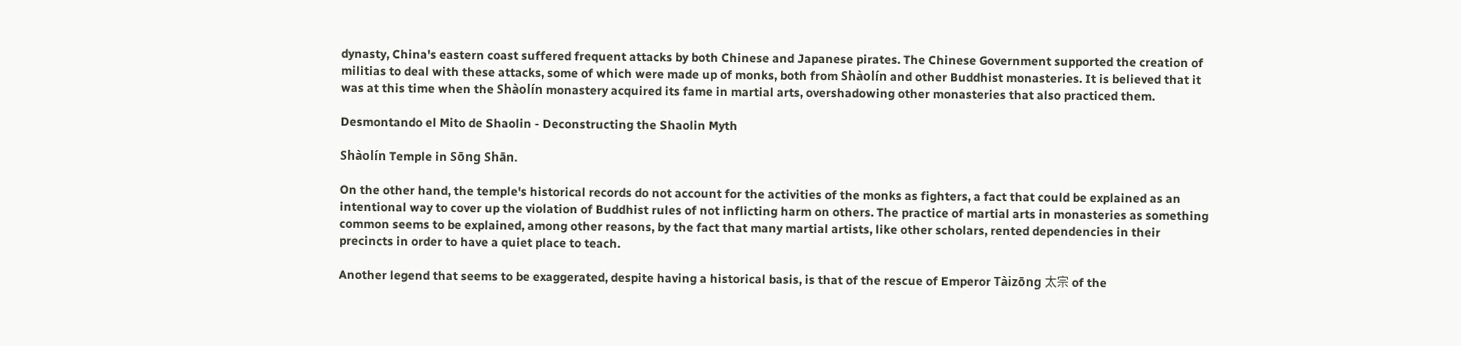dynasty, China's eastern coast suffered frequent attacks by both Chinese and Japanese pirates. The Chinese Government supported the creation of militias to deal with these attacks, some of which were made up of monks, both from Shàolín and other Buddhist monasteries. It is believed that it was at this time when the Shàolín monastery acquired its fame in martial arts, overshadowing other monasteries that also practiced them.

Desmontando el Mito de Shaolin - Deconstructing the Shaolin Myth

Shàolín Temple in Sōng Shān.

On the other hand, the temple's historical records do not account for the activities of the monks as fighters, a fact that could be explained as an intentional way to cover up the violation of Buddhist rules of not inflicting harm on others. The practice of martial arts in monasteries as something common seems to be explained, among other reasons, by the fact that many martial artists, like other scholars, rented dependencies in their precincts in order to have a quiet place to teach.

Another legend that seems to be exaggerated, despite having a historical basis, is that of the rescue of Emperor Tàizōng 太宗 of the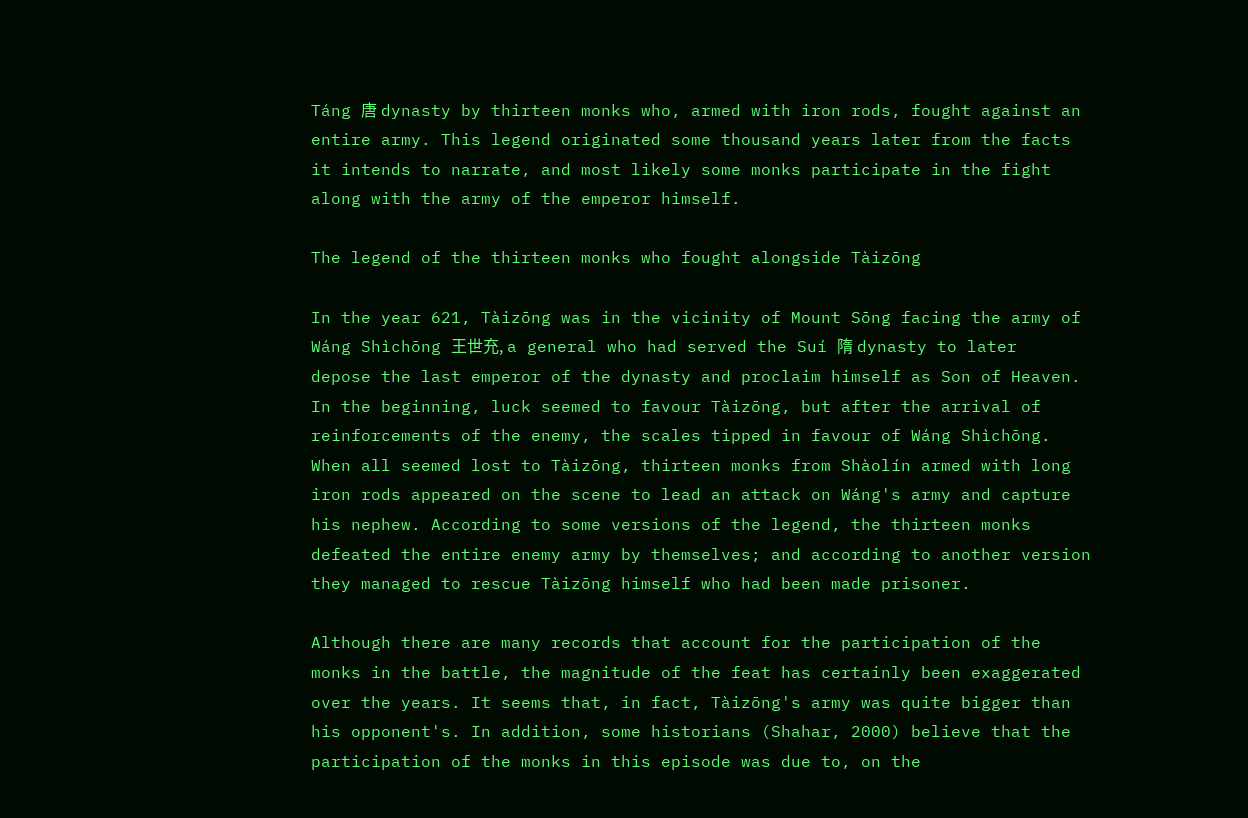Táng 唐 dynasty by thirteen monks who, armed with iron rods, fought against an entire army. This legend originated some thousand years later from the facts it intends to narrate, and most likely some monks participate in the fight along with the army of the emperor himself.

The legend of the thirteen monks who fought alongside Tàizōng

In the year 621, Tàizōng was in the vicinity of Mount Sōng facing the army of Wáng Shìchōng 王世充, a general who had served the Suí 隋 dynasty to later depose the last emperor of the dynasty and proclaim himself as Son of Heaven. In the beginning, luck seemed to favour Tàizōng, but after the arrival of reinforcements of the enemy, the scales tipped in favour of Wáng Shìchōng. When all seemed lost to Tàizōng, thirteen monks from Shàolín armed with long iron rods appeared on the scene to lead an attack on Wáng's army and capture his nephew. According to some versions of the legend, the thirteen monks defeated the entire enemy army by themselves; and according to another version they managed to rescue Tàizōng himself who had been made prisoner.

Although there are many records that account for the participation of the monks in the battle, the magnitude of the feat has certainly been exaggerated over the years. It seems that, in fact, Tàizōng's army was quite bigger than his opponent's. In addition, some historians (Shahar, 2000) believe that the participation of the monks in this episode was due to, on the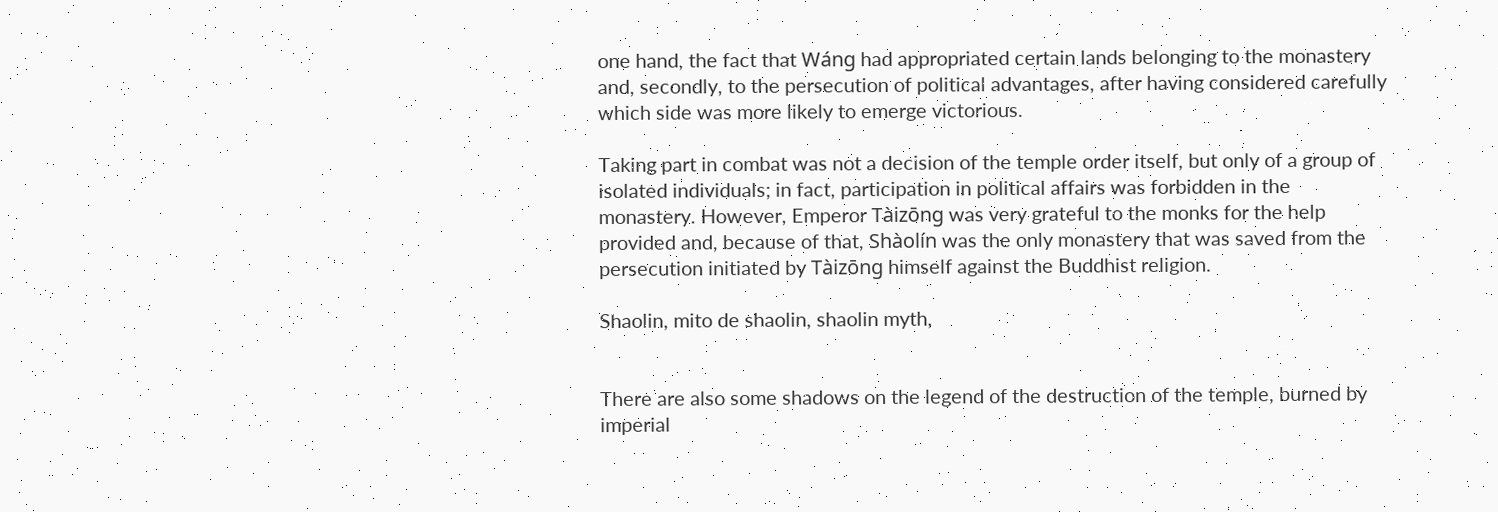one hand, the fact that Wáng had appropriated certain lands belonging to the monastery and, secondly, to the persecution of political advantages, after having considered carefully which side was more likely to emerge victorious.

Taking part in combat was not a decision of the temple order itself, but only of a group of isolated individuals; in fact, participation in political affairs was forbidden in the monastery. However, Emperor Tàizōng was very grateful to the monks for the help provided and, because of that, Shàolín was the only monastery that was saved from the persecution initiated by Tàizōng himself against the Buddhist religion.

Shaolin, mito de shaolin, shaolin myth,


There are also some shadows on the legend of the destruction of the temple, burned by imperial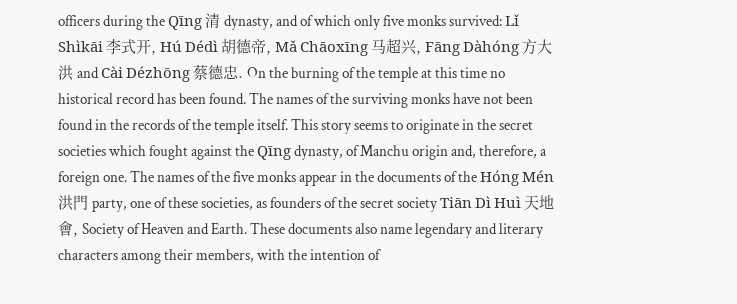officers during the Qīng 清 dynasty, and of which only five monks survived: Lǐ Shìkāi 李式开, Hú Dédì 胡德帝, Mǎ Chāoxīng 马超兴, Fāng Dàhóng 方大洪 and Cài Dézhōng 蔡德忠. On the burning of the temple at this time no historical record has been found. The names of the surviving monks have not been found in the records of the temple itself. This story seems to originate in the secret societies which fought against the Qīng dynasty, of Manchu origin and, therefore, a foreign one. The names of the five monks appear in the documents of the Hóng Mén 洪門 party, one of these societies, as founders of the secret society Tiān Dì Huì 天地會, Society of Heaven and Earth. These documents also name legendary and literary characters among their members, with the intention of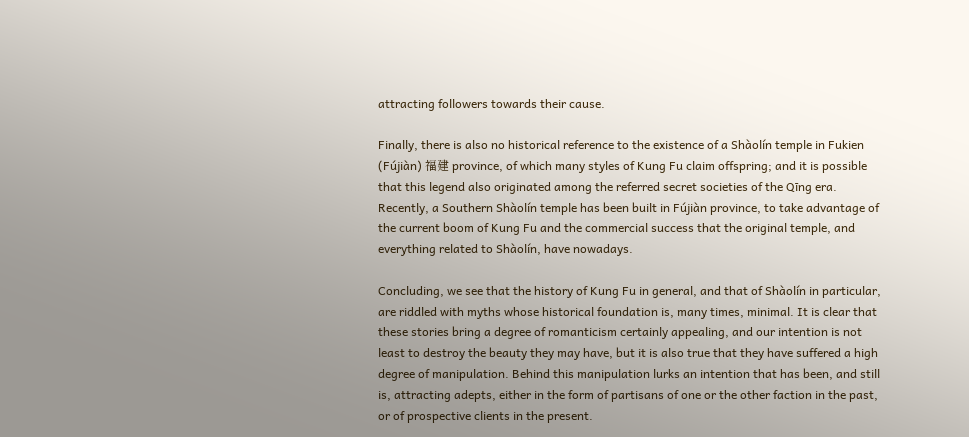attracting followers towards their cause.

Finally, there is also no historical reference to the existence of a Shàolín temple in Fukien (Fújiàn) 福建 province, of which many styles of Kung Fu claim offspring; and it is possible that this legend also originated among the referred secret societies of the Qīng era. Recently, a Southern Shàolín temple has been built in Fújiàn province, to take advantage of the current boom of Kung Fu and the commercial success that the original temple, and everything related to Shàolín, have nowadays.

Concluding, we see that the history of Kung Fu in general, and that of Shàolín in particular, are riddled with myths whose historical foundation is, many times, minimal. It is clear that these stories bring a degree of romanticism certainly appealing, and our intention is not least to destroy the beauty they may have, but it is also true that they have suffered a high degree of manipulation. Behind this manipulation lurks an intention that has been, and still is, attracting adepts, either in the form of partisans of one or the other faction in the past, or of prospective clients in the present.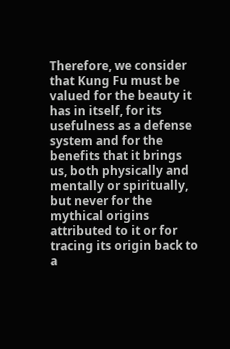Therefore, we consider that Kung Fu must be valued for the beauty it has in itself, for its usefulness as a defense system and for the benefits that it brings us, both physically and mentally or spiritually, but never for the mythical origins attributed to it or for tracing its origin back to a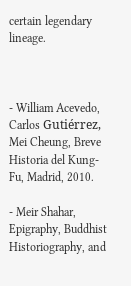certain legendary lineage.



- William Acevedo, Carlos Gutiérrez, Mei Cheung, Breve Historia del Kung-Fu, Madrid, 2010.

- Meir Shahar, Epigraphy, Buddhist Historiography, and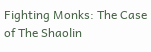Fighting Monks: The Case of The Shaolin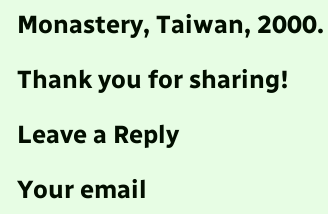Monastery, Taiwan, 2000.

Thank you for sharing!

Leave a Reply

Your email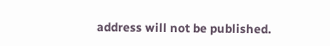address will not be published.